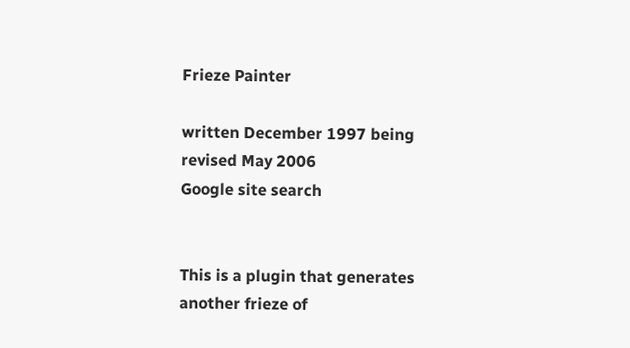Frieze Painter

written December 1997 being revised May 2006
Google site search


This is a plugin that generates another frieze of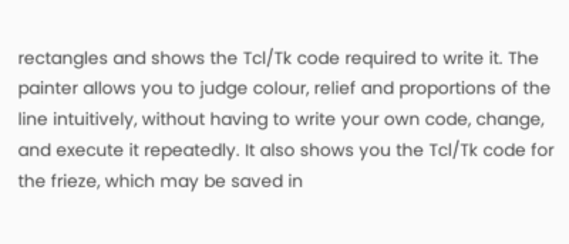rectangles and shows the Tcl/Tk code required to write it. The painter allows you to judge colour, relief and proportions of the line intuitively, without having to write your own code, change, and execute it repeatedly. It also shows you the Tcl/Tk code for the frieze, which may be saved in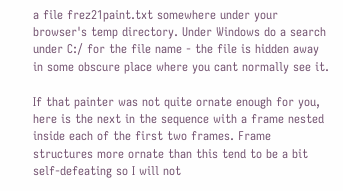a file frez21paint.txt somewhere under your browser's temp directory. Under Windows do a search under C:/ for the file name - the file is hidden away in some obscure place where you cant normally see it.

If that painter was not quite ornate enough for you, here is the next in the sequence with a frame nested inside each of the first two frames. Frame structures more ornate than this tend to be a bit self-defeating so I will not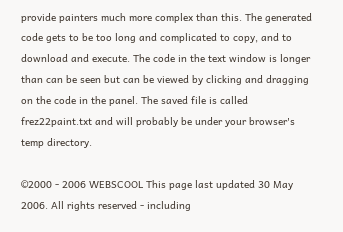provide painters much more complex than this. The generated code gets to be too long and complicated to copy, and to download and execute. The code in the text window is longer than can be seen but can be viewed by clicking and dragging on the code in the panel. The saved file is called frez22paint.txt and will probably be under your browser's temp directory.

©2000 - 2006 WEBSCOOL This page last updated 30 May 2006. All rights reserved - including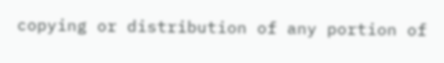copying or distribution of any portion of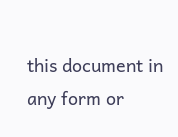this document in any form or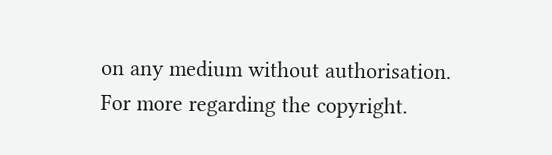on any medium without authorisation. For more regarding the copyright.